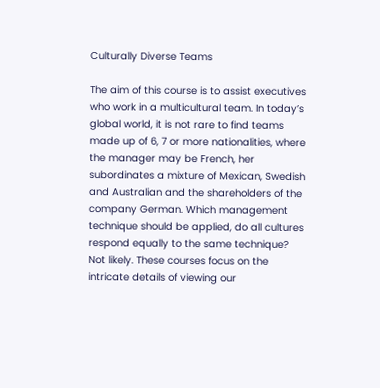Culturally Diverse Teams

The aim of this course is to assist executives who work in a multicultural team. In today’s global world, it is not rare to find teams made up of 6, 7 or more nationalities, where the manager may be French, her subordinates a mixture of Mexican, Swedish and Australian and the shareholders of the company German. Which management technique should be applied, do all cultures respond equally to the same technique? Not likely. These courses focus on the intricate details of viewing our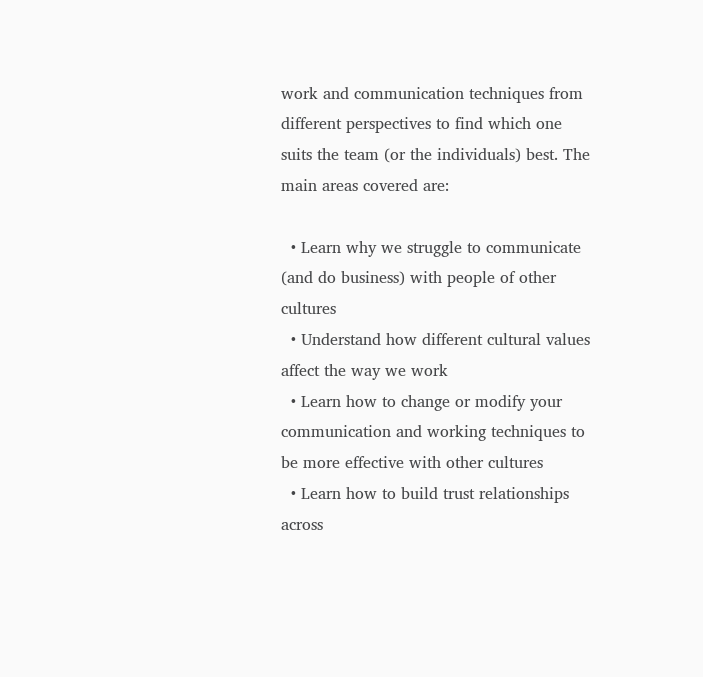work and communication techniques from different perspectives to find which one suits the team (or the individuals) best. The main areas covered are:

  • Learn why we struggle to communicate (and do business) with people of other cultures
  • Understand how different cultural values affect the way we work
  • Learn how to change or modify your communication and working techniques to be more effective with other cultures
  • Learn how to build trust relationships across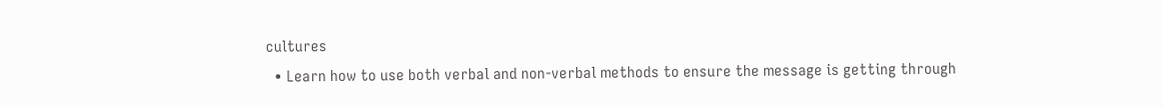cultures
  • Learn how to use both verbal and non-verbal methods to ensure the message is getting through